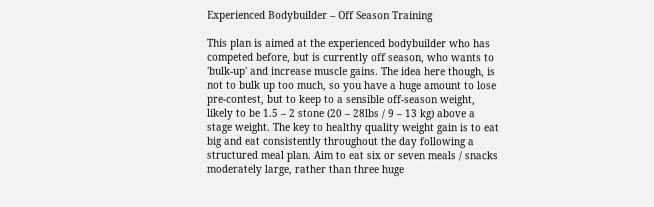Experienced Bodybuilder – Off Season Training

This plan is aimed at the experienced bodybuilder who has competed before, but is currently off season, who wants to 'bulk-up' and increase muscle gains. The idea here though, is not to bulk up too much, so you have a huge amount to lose pre-contest, but to keep to a sensible off-season weight, likely to be 1.5 – 2 stone (20 – 28lbs / 9 – 13 kg) above a stage weight. The key to healthy quality weight gain is to eat big and eat consistently throughout the day following a structured meal plan. Aim to eat six or seven meals / snacks moderately large, rather than three huge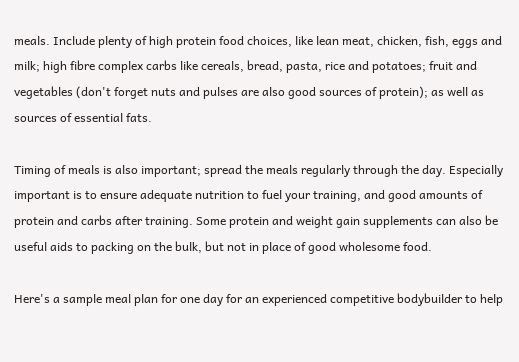meals. Include plenty of high protein food choices, like lean meat, chicken, fish, eggs and milk; high fibre complex carbs like cereals, bread, pasta, rice and potatoes; fruit and vegetables (don't forget nuts and pulses are also good sources of protein); as well as sources of essential fats.

Timing of meals is also important; spread the meals regularly through the day. Especially important is to ensure adequate nutrition to fuel your training, and good amounts of protein and carbs after training. Some protein and weight gain supplements can also be useful aids to packing on the bulk, but not in place of good wholesome food.

Here's a sample meal plan for one day for an experienced competitive bodybuilder to help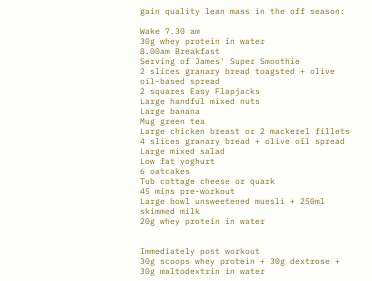gain quality lean mass in the off season:

Wake 7.30 am
30g whey protein in water
8.00am Breakfast
Serving of James' Super Smoothie
2 slices granary bread toagsted + olive oil-based spread
2 squares Easy Flapjacks
Large handful mixed nuts
Large banana
Mug green tea
Large chicken breast or 2 mackerel fillets
4 slices granary bread + olive oil spread
Large mixed salad
Low fat yoghurt
6 oatcakes
Tub cottage cheese or quark
45 mins pre-workout
Large bowl unsweetened muesli + 250ml skimmed milk
20g whey protein in water


Immediately post workout
30g scoops whey protein + 30g dextrose + 30g maltodextrin in water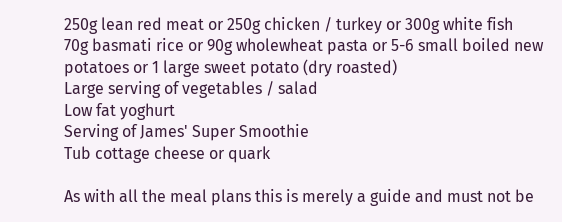250g lean red meat or 250g chicken / turkey or 300g white fish
70g basmati rice or 90g wholewheat pasta or 5-6 small boiled new potatoes or 1 large sweet potato (dry roasted)
Large serving of vegetables / salad
Low fat yoghurt
Serving of James' Super Smoothie
Tub cottage cheese or quark

As with all the meal plans this is merely a guide and must not be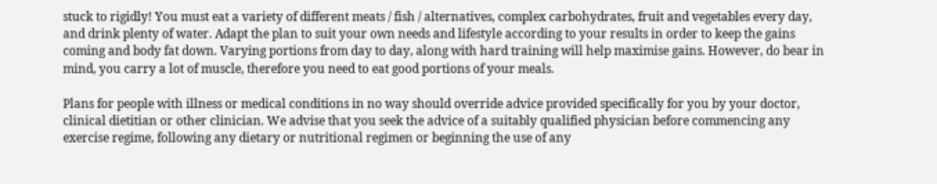stuck to rigidly! You must eat a variety of different meats / fish / alternatives, complex carbohydrates, fruit and vegetables every day, and drink plenty of water. Adapt the plan to suit your own needs and lifestyle according to your results in order to keep the gains coming and body fat down. Varying portions from day to day, along with hard training will help maximise gains. However, do bear in mind, you carry a lot of muscle, therefore you need to eat good portions of your meals.

Plans for people with illness or medical conditions in no way should override advice provided specifically for you by your doctor, clinical dietitian or other clinician. We advise that you seek the advice of a suitably qualified physician before commencing any exercise regime, following any dietary or nutritional regimen or beginning the use of any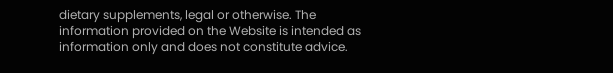dietary supplements, legal or otherwise. The information provided on the Website is intended as information only and does not constitute advice.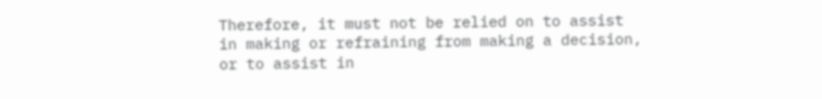Therefore, it must not be relied on to assist in making or refraining from making a decision, or to assist in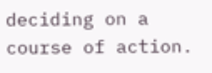deciding on a course of action.